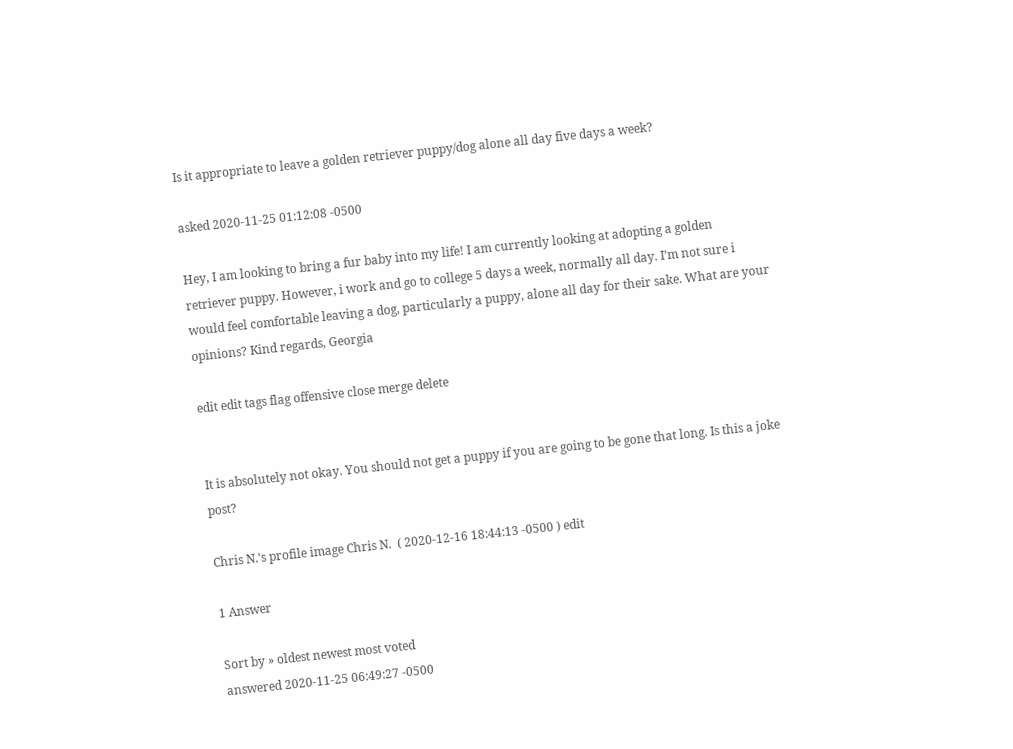Is it appropriate to leave a golden retriever puppy/dog alone all day five days a week?

asked 2020-11-25 01:12:08 -0500

Hey, I am looking to bring a fur baby into my life! I am currently looking at adopting a golden retriever puppy. However, i work and go to college 5 days a week, normally all day. I’m not sure i would feel comfortable leaving a dog, particularly a puppy, alone all day for their sake. What are your opinions? Kind regards, Georgia

edit edit tags flag offensive close merge delete


It is absolutely not okay. You should not get a puppy if you are going to be gone that long. Is this a joke post?

Chris N.'s profile image Chris N.  ( 2020-12-16 18:44:13 -0500 ) edit

1 Answer

Sort by » oldest newest most voted
answered 2020-11-25 06:49:27 -0500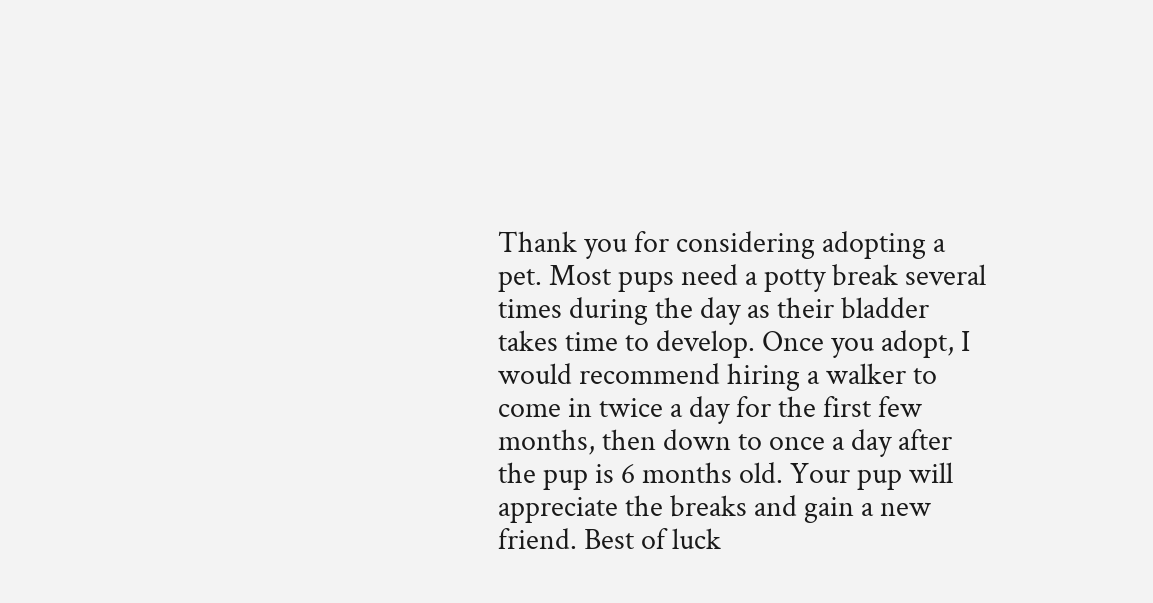Thank you for considering adopting a pet. Most pups need a potty break several times during the day as their bladder takes time to develop. Once you adopt, I would recommend hiring a walker to come in twice a day for the first few months, then down to once a day after the pup is 6 months old. Your pup will appreciate the breaks and gain a new friend. Best of luck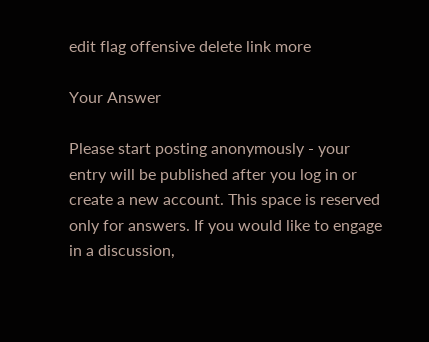edit flag offensive delete link more

Your Answer

Please start posting anonymously - your entry will be published after you log in or create a new account. This space is reserved only for answers. If you would like to engage in a discussion,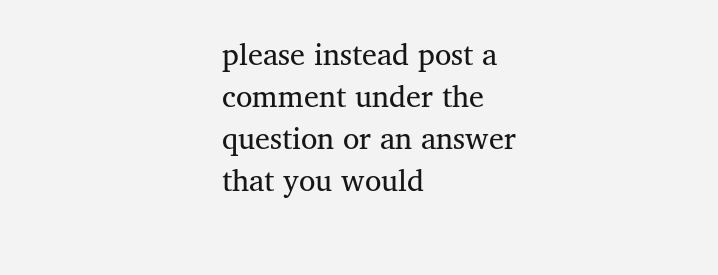please instead post a comment under the question or an answer that you would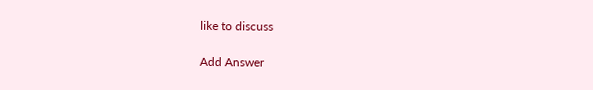like to discuss

Add Answer